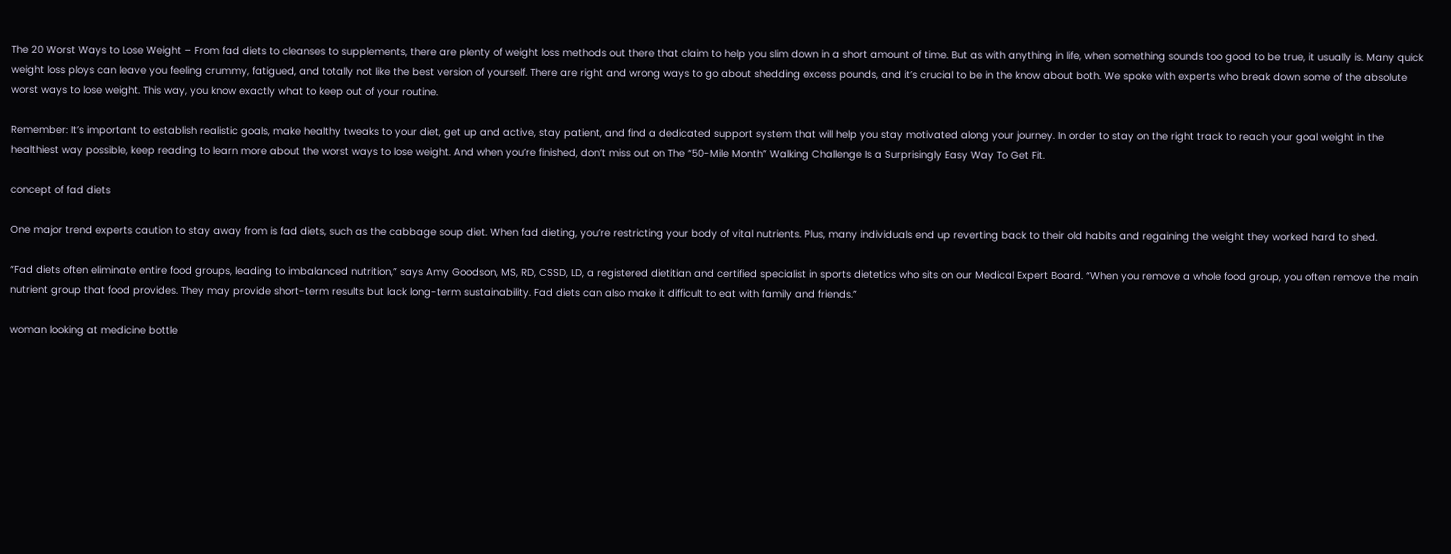The 20 Worst Ways to Lose Weight – From fad diets to cleanses to supplements, there are plenty of weight loss methods out there that claim to help you slim down in a short amount of time. But as with anything in life, when something sounds too good to be true, it usually is. Many quick weight loss ploys can leave you feeling crummy, fatigued, and totally not like the best version of yourself. There are right and wrong ways to go about shedding excess pounds, and it’s crucial to be in the know about both. We spoke with experts who break down some of the absolute worst ways to lose weight. This way, you know exactly what to keep out of your routine.

Remember: It’s important to establish realistic goals, make healthy tweaks to your diet, get up and active, stay patient, and find a dedicated support system that will help you stay motivated along your journey. In order to stay on the right track to reach your goal weight in the healthiest way possible, keep reading to learn more about the worst ways to lose weight. And when you’re finished, don’t miss out on The “50-Mile Month” Walking Challenge Is a Surprisingly Easy Way To Get Fit.

concept of fad diets

One major trend experts caution to stay away from is fad diets, such as the cabbage soup diet. When fad dieting, you’re restricting your body of vital nutrients. Plus, many individuals end up reverting back to their old habits and regaining the weight they worked hard to shed.

“Fad diets often eliminate entire food groups, leading to imbalanced nutrition,” says Amy Goodson, MS, RD, CSSD, LD, a registered dietitian and certified specialist in sports dietetics who sits on our Medical Expert Board. “When you remove a whole food group, you often remove the main nutrient group that food provides. They may provide short-term results but lack long-term sustainability. Fad diets can also make it difficult to eat with family and friends.”

woman looking at medicine bottle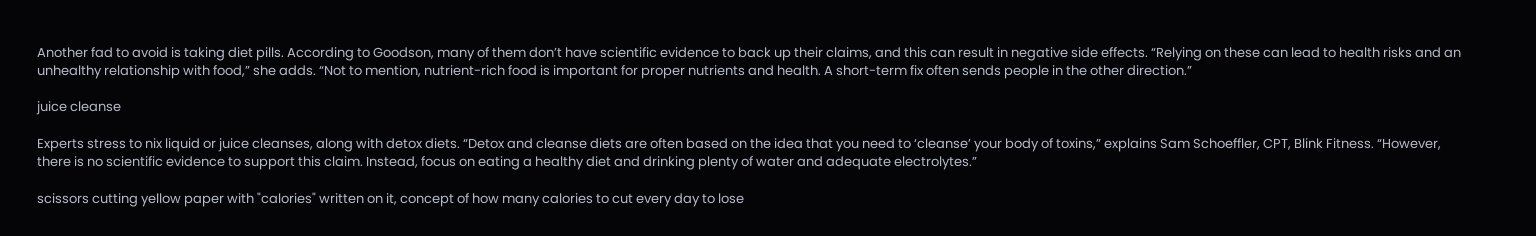Another fad to avoid is taking diet pills. According to Goodson, many of them don’t have scientific evidence to back up their claims, and this can result in negative side effects. “Relying on these can lead to health risks and an unhealthy relationship with food,” she adds. “Not to mention, nutrient-rich food is important for proper nutrients and health. A short-term fix often sends people in the other direction.”

juice cleanse

Experts stress to nix liquid or juice cleanses, along with detox diets. “Detox and cleanse diets are often based on the idea that you need to ‘cleanse’ your body of toxins,” explains Sam Schoeffler, CPT, Blink Fitness. “However, there is no scientific evidence to support this claim. Instead, focus on eating a healthy diet and drinking plenty of water and adequate electrolytes.”

scissors cutting yellow paper with "calories" written on it, concept of how many calories to cut every day to lose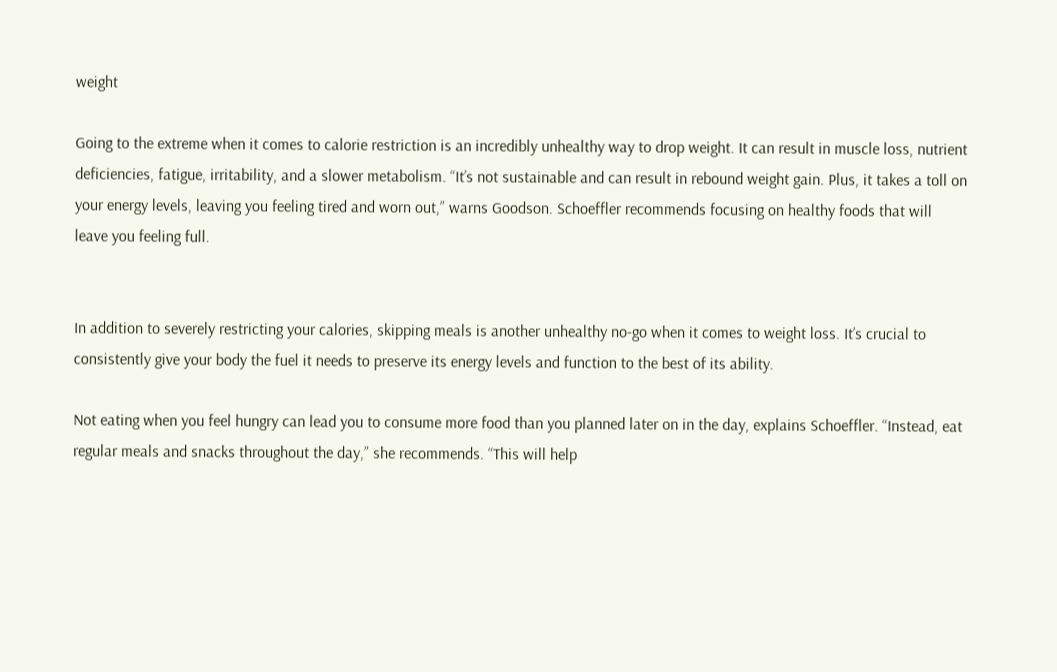weight

Going to the extreme when it comes to calorie restriction is an incredibly unhealthy way to drop weight. It can result in muscle loss, nutrient deficiencies, fatigue, irritability, and a slower metabolism. “It’s not sustainable and can result in rebound weight gain. Plus, it takes a toll on your energy levels, leaving you feeling tired and worn out,” warns Goodson. Schoeffler recommends focusing on healthy foods that will leave you feeling full.


In addition to severely restricting your calories, skipping meals is another unhealthy no-go when it comes to weight loss. It’s crucial to consistently give your body the fuel it needs to preserve its energy levels and function to the best of its ability.

Not eating when you feel hungry can lead you to consume more food than you planned later on in the day, explains Schoeffler. “Instead, eat regular meals and snacks throughout the day,” she recommends. “This will help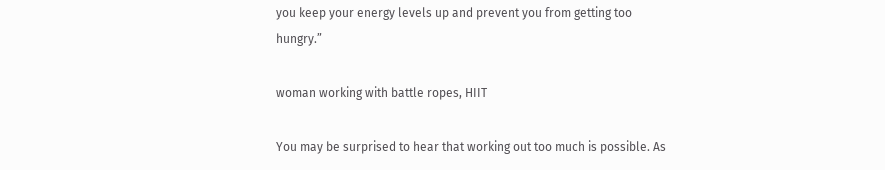you keep your energy levels up and prevent you from getting too hungry.”

woman working with battle ropes, HIIT

You may be surprised to hear that working out too much is possible. As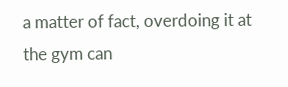a matter of fact, overdoing it at the gym can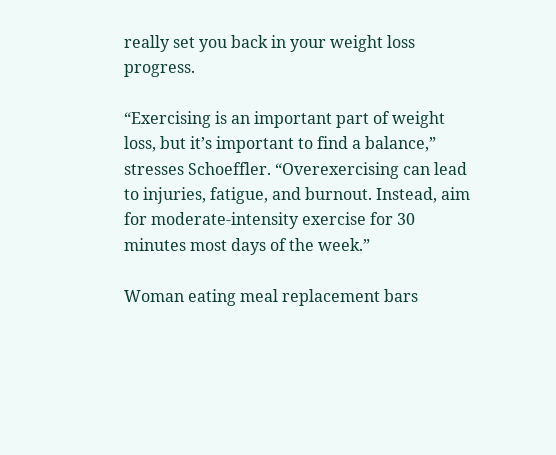really set you back in your weight loss progress.

“Exercising is an important part of weight loss, but it’s important to find a balance,” stresses Schoeffler. “Overexercising can lead to injuries, fatigue, and burnout. Instead, aim for moderate-intensity exercise for 30 minutes most days of the week.”

Woman eating meal replacement bars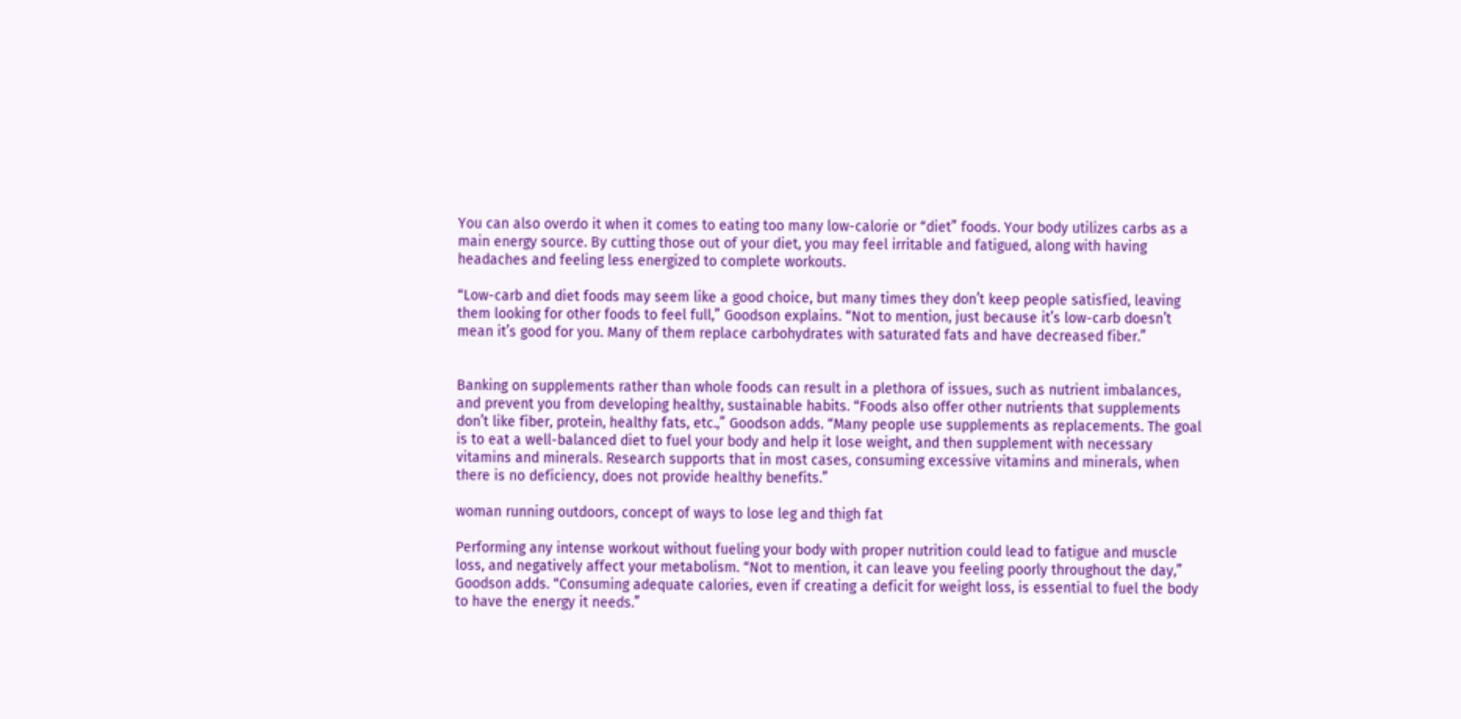You can also overdo it when it comes to eating too many low-calorie or “diet” foods. Your body utilizes carbs as a main energy source. By cutting those out of your diet, you may feel irritable and fatigued, along with having headaches and feeling less energized to complete workouts.

“Low-carb and diet foods may seem like a good choice, but many times they don’t keep people satisfied, leaving them looking for other foods to feel full,” Goodson explains. “Not to mention, just because it’s low-carb doesn’t mean it’s good for you. Many of them replace carbohydrates with saturated fats and have decreased fiber.”


Banking on supplements rather than whole foods can result in a plethora of issues, such as nutrient imbalances, and prevent you from developing healthy, sustainable habits. “Foods also offer other nutrients that supplements don’t like fiber, protein, healthy fats, etc.,” Goodson adds. “Many people use supplements as replacements. The goal is to eat a well-balanced diet to fuel your body and help it lose weight, and then supplement with necessary vitamins and minerals. Research supports that in most cases, consuming excessive vitamins and minerals, when there is no deficiency, does not provide healthy benefits.”

woman running outdoors, concept of ways to lose leg and thigh fat

Performing any intense workout without fueling your body with proper nutrition could lead to fatigue and muscle loss, and negatively affect your metabolism. “Not to mention, it can leave you feeling poorly throughout the day,” Goodson adds. “Consuming adequate calories, even if creating a deficit for weight loss, is essential to fuel the body to have the energy it needs.”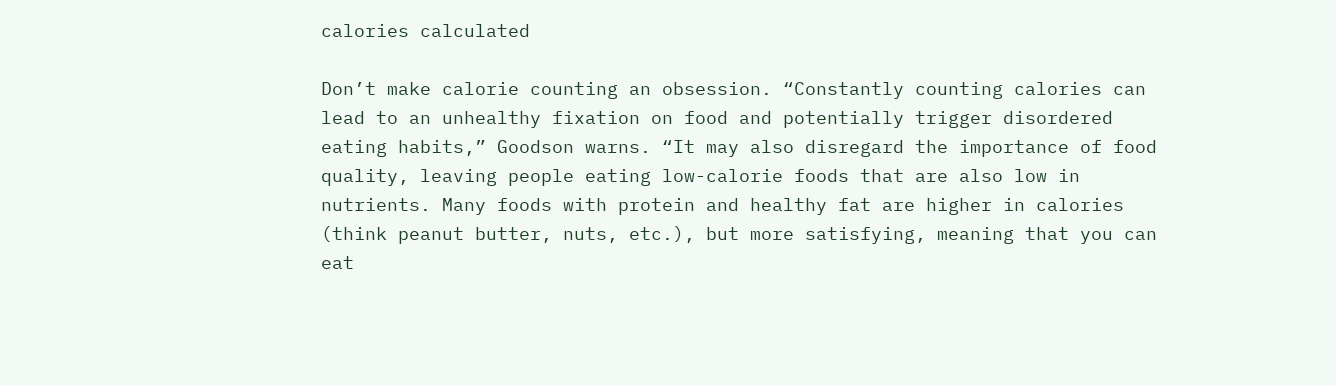calories calculated

Don’t make calorie counting an obsession. “Constantly counting calories can lead to an unhealthy fixation on food and potentially trigger disordered eating habits,” Goodson warns. “It may also disregard the importance of food quality, leaving people eating low-calorie foods that are also low in nutrients. Many foods with protein and healthy fat are higher in calories (think peanut butter, nuts, etc.), but more satisfying, meaning that you can eat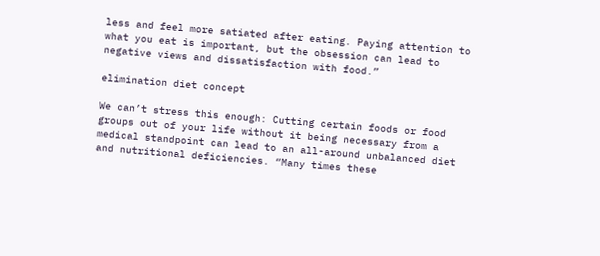less and feel more satiated after eating. Paying attention to what you eat is important, but the obsession can lead to negative views and dissatisfaction with food.”

elimination diet concept

We can’t stress this enough: Cutting certain foods or food groups out of your life without it being necessary from a medical standpoint can lead to an all-around unbalanced diet and nutritional deficiencies. “Many times these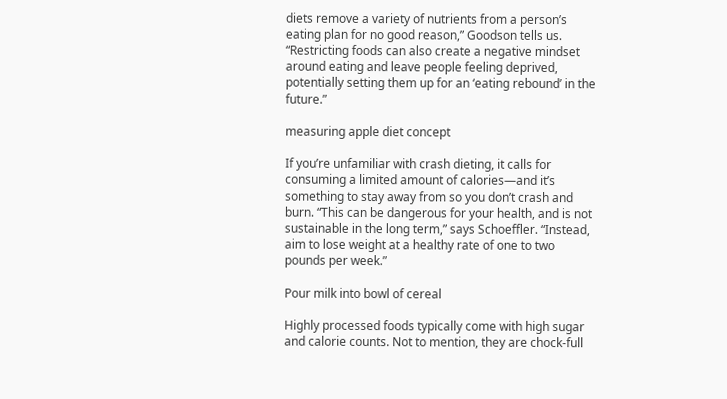diets remove a variety of nutrients from a person’s eating plan for no good reason,” Goodson tells us. “Restricting foods can also create a negative mindset around eating and leave people feeling deprived, potentially setting them up for an ‘eating rebound’ in the future.”

measuring apple diet concept

If you’re unfamiliar with crash dieting, it calls for consuming a limited amount of calories—and it’s something to stay away from so you don’t crash and burn. “This can be dangerous for your health, and is not sustainable in the long term,” says Schoeffler. “Instead, aim to lose weight at a healthy rate of one to two pounds per week.”

Pour milk into bowl of cereal

Highly processed foods typically come with high sugar and calorie counts. Not to mention, they are chock-full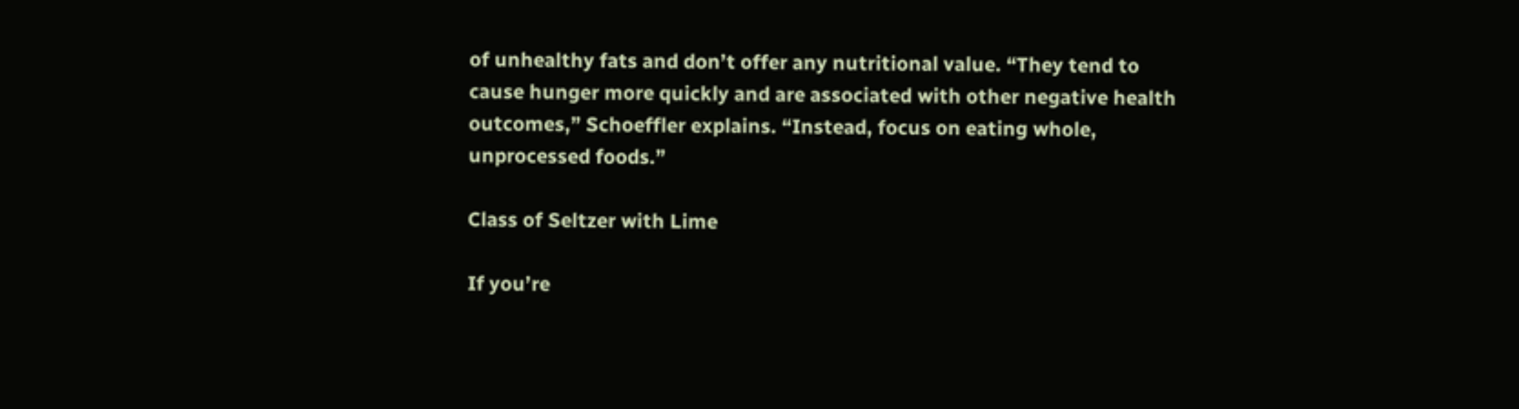of unhealthy fats and don’t offer any nutritional value. “They tend to cause hunger more quickly and are associated with other negative health outcomes,” Schoeffler explains. “Instead, focus on eating whole, unprocessed foods.”

Class of Seltzer with Lime

If you’re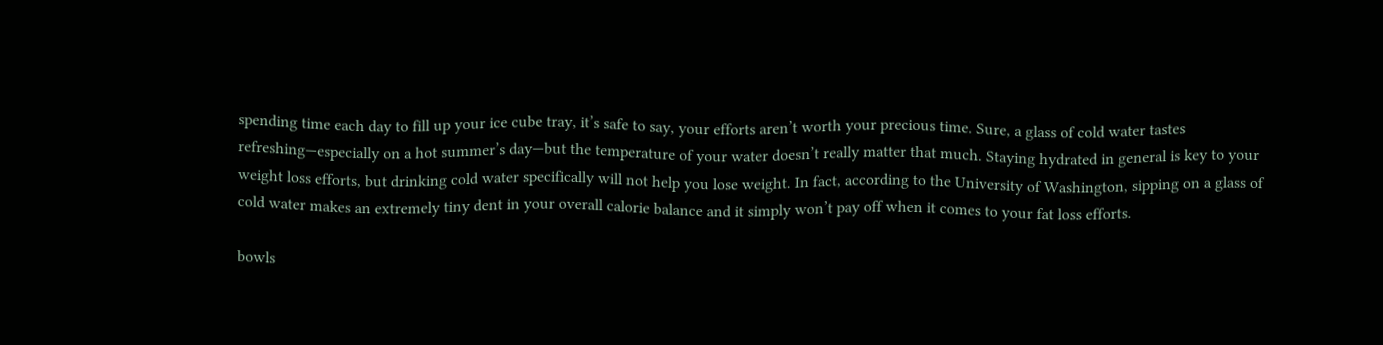spending time each day to fill up your ice cube tray, it’s safe to say, your efforts aren’t worth your precious time. Sure, a glass of cold water tastes refreshing—especially on a hot summer’s day—but the temperature of your water doesn’t really matter that much. Staying hydrated in general is key to your weight loss efforts, but drinking cold water specifically will not help you lose weight. In fact, according to the University of Washington, sipping on a glass of cold water makes an extremely tiny dent in your overall calorie balance and it simply won’t pay off when it comes to your fat loss efforts.

bowls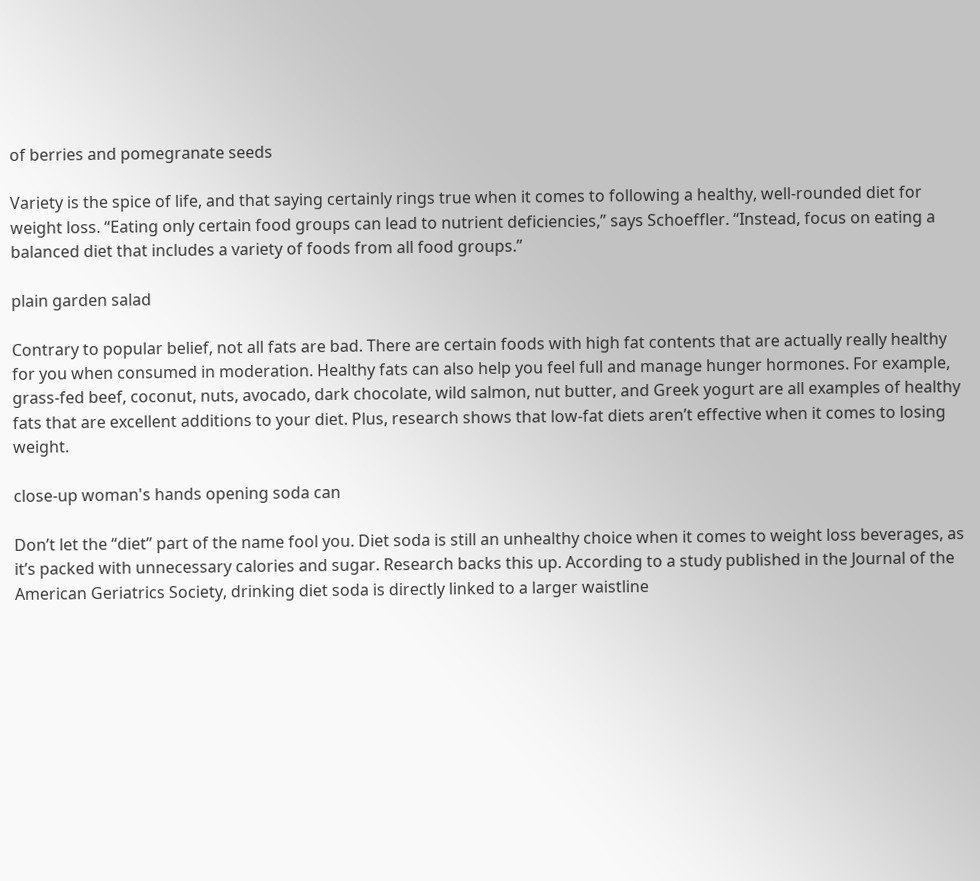of berries and pomegranate seeds

Variety is the spice of life, and that saying certainly rings true when it comes to following a healthy, well-rounded diet for weight loss. “Eating only certain food groups can lead to nutrient deficiencies,” says Schoeffler. “Instead, focus on eating a balanced diet that includes a variety of foods from all food groups.”

plain garden salad

Contrary to popular belief, not all fats are bad. There are certain foods with high fat contents that are actually really healthy for you when consumed in moderation. Healthy fats can also help you feel full and manage hunger hormones. For example, grass-fed beef, coconut, nuts, avocado, dark chocolate, wild salmon, nut butter, and Greek yogurt are all examples of healthy fats that are excellent additions to your diet. Plus, research shows that low-fat diets aren’t effective when it comes to losing weight.

close-up woman's hands opening soda can

Don’t let the “diet” part of the name fool you. Diet soda is still an unhealthy choice when it comes to weight loss beverages, as it’s packed with unnecessary calories and sugar. Research backs this up. According to a study published in the Journal of the American Geriatrics Society, drinking diet soda is directly linked to a larger waistline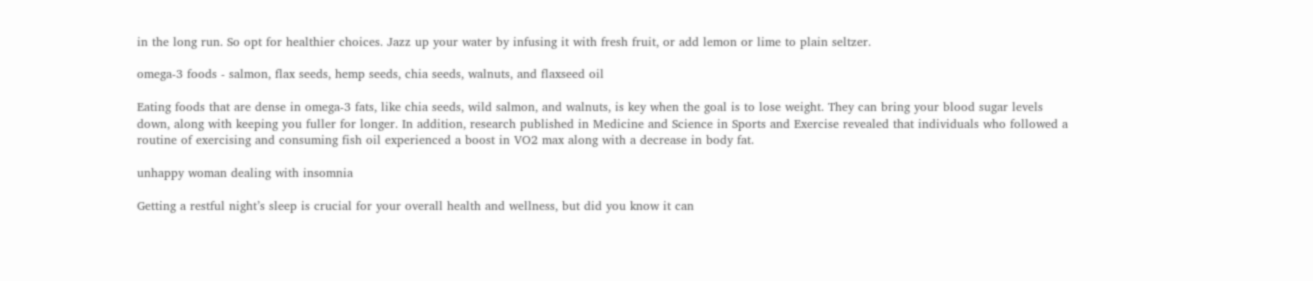in the long run. So opt for healthier choices. Jazz up your water by infusing it with fresh fruit, or add lemon or lime to plain seltzer.

omega-3 foods - salmon, flax seeds, hemp seeds, chia seeds, walnuts, and flaxseed oil

Eating foods that are dense in omega-3 fats, like chia seeds, wild salmon, and walnuts, is key when the goal is to lose weight. They can bring your blood sugar levels down, along with keeping you fuller for longer. In addition, research published in Medicine and Science in Sports and Exercise revealed that individuals who followed a routine of exercising and consuming fish oil experienced a boost in VO2 max along with a decrease in body fat.

unhappy woman dealing with insomnia

Getting a restful night’s sleep is crucial for your overall health and wellness, but did you know it can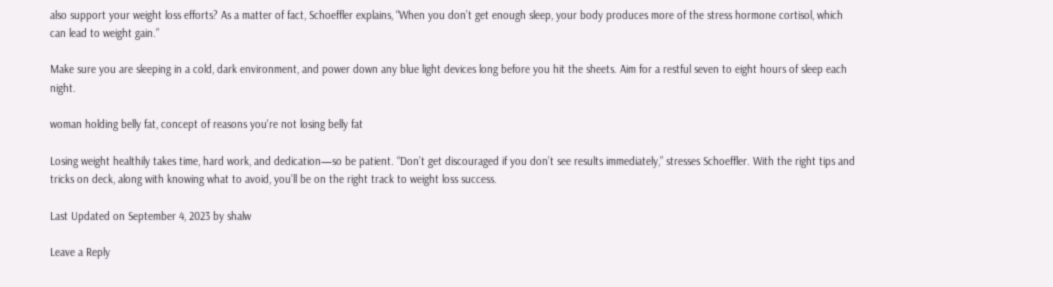also support your weight loss efforts? As a matter of fact, Schoeffler explains, “When you don’t get enough sleep, your body produces more of the stress hormone cortisol, which can lead to weight gain.”

Make sure you are sleeping in a cold, dark environment, and power down any blue light devices long before you hit the sheets. Aim for a restful seven to eight hours of sleep each night.

woman holding belly fat, concept of reasons you're not losing belly fat

Losing weight healthily takes time, hard work, and dedication—so be patient. “Don’t get discouraged if you don’t see results immediately,” stresses Schoeffler. With the right tips and tricks on deck, along with knowing what to avoid, you’ll be on the right track to weight loss success.

Last Updated on September 4, 2023 by shalw

Leave a Reply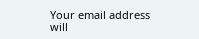Your email address will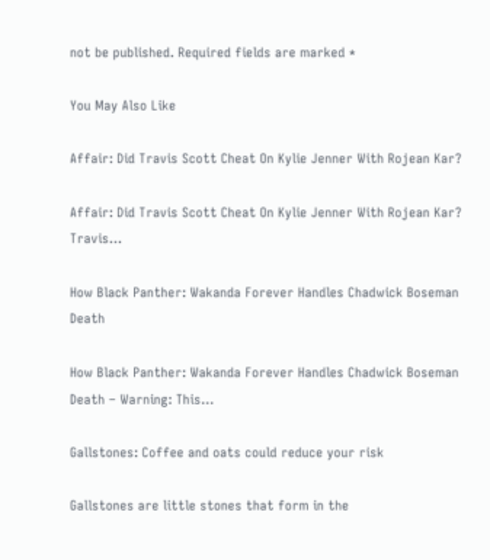not be published. Required fields are marked *

You May Also Like

Affair: Did Travis Scott Cheat On Kylie Jenner With Rojean Kar?

Affair: Did Travis Scott Cheat On Kylie Jenner With Rojean Kar? Travis…

How Black Panther: Wakanda Forever Handles Chadwick Boseman Death

How Black Panther: Wakanda Forever Handles Chadwick Boseman Death – Warning: This…

Gallstones: Coffee and oats could reduce your risk

Gallstones are little stones that form in the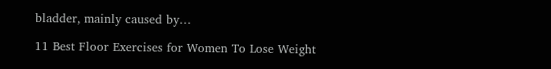bladder, mainly caused by…

11 Best Floor Exercises for Women To Lose Weight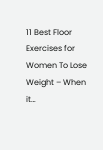11 Best Floor Exercises for Women To Lose Weight – When it…